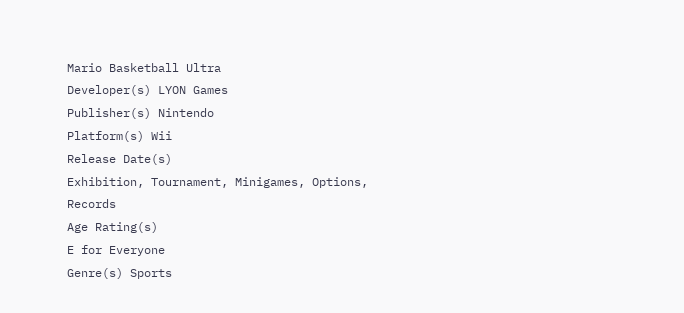Mario Basketball Ultra
Developer(s) LYON Games
Publisher(s) Nintendo
Platform(s) Wii
Release Date(s)
Exhibition, Tournament, Minigames, Options, Records
Age Rating(s)
E for Everyone
Genre(s) Sports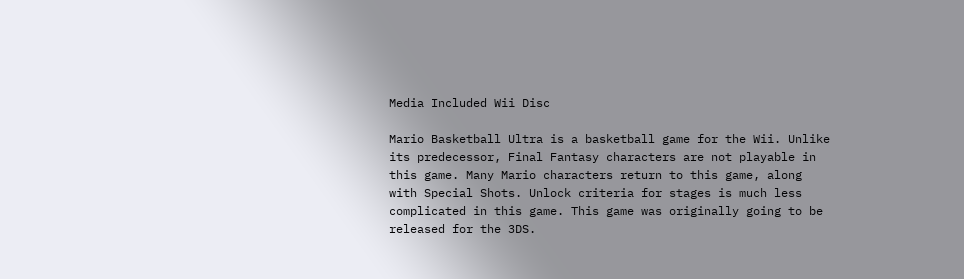Media Included Wii Disc

Mario Basketball Ultra is a basketball game for the Wii. Unlike its predecessor, Final Fantasy characters are not playable in this game. Many Mario characters return to this game, along with Special Shots. Unlock criteria for stages is much less complicated in this game. This game was originally going to be released for the 3DS.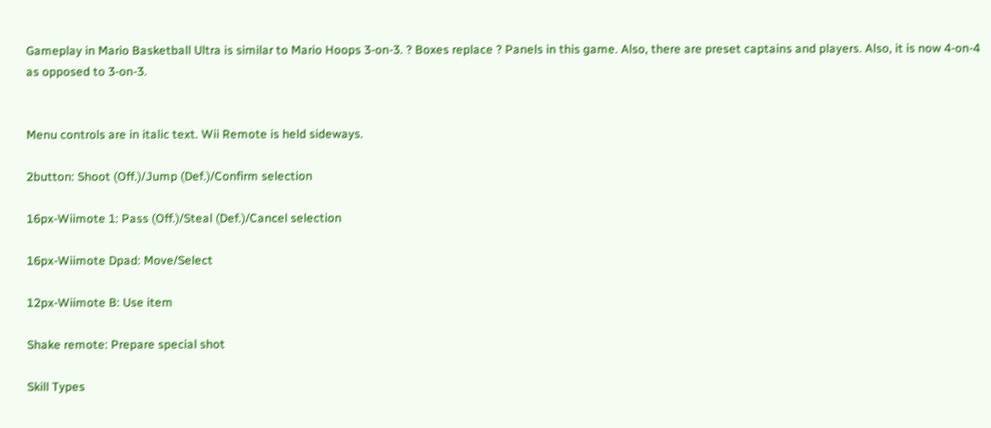Gameplay in Mario Basketball Ultra is similar to Mario Hoops 3-on-3. ? Boxes replace ? Panels in this game. Also, there are preset captains and players. Also, it is now 4-on-4 as opposed to 3-on-3.


Menu controls are in italic text. Wii Remote is held sideways.

2button: Shoot (Off.)/Jump (Def.)/Confirm selection

16px-Wiimote 1: Pass (Off.)/Steal (Def.)/Cancel selection

16px-Wiimote Dpad: Move/Select

12px-Wiimote B: Use item

Shake remote: Prepare special shot

Skill Types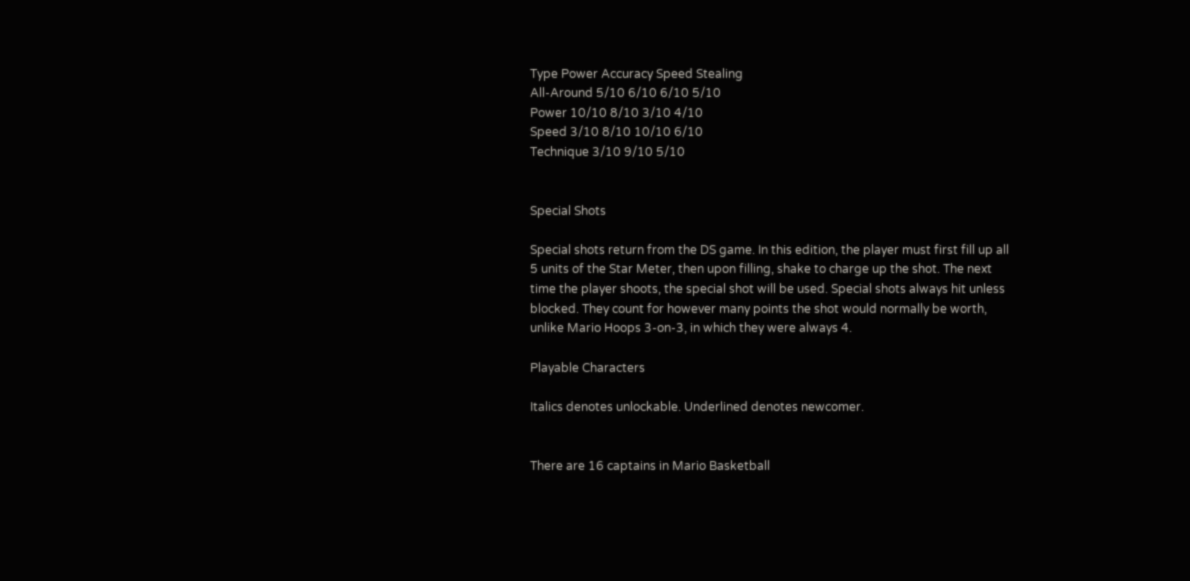Type Power Accuracy Speed Stealing
All-Around 5/10 6/10 6/10 5/10
Power 10/10 8/10 3/10 4/10
Speed 3/10 8/10 10/10 6/10
Technique 3/10 9/10 5/10


Special Shots

Special shots return from the DS game. In this edition, the player must first fill up all 5 units of the Star Meter, then upon filling, shake to charge up the shot. The next time the player shoots, the special shot will be used. Special shots always hit unless blocked. They count for however many points the shot would normally be worth, unlike Mario Hoops 3-on-3, in which they were always 4.

Playable Characters

Italics denotes unlockable. Underlined denotes newcomer.


There are 16 captains in Mario Basketball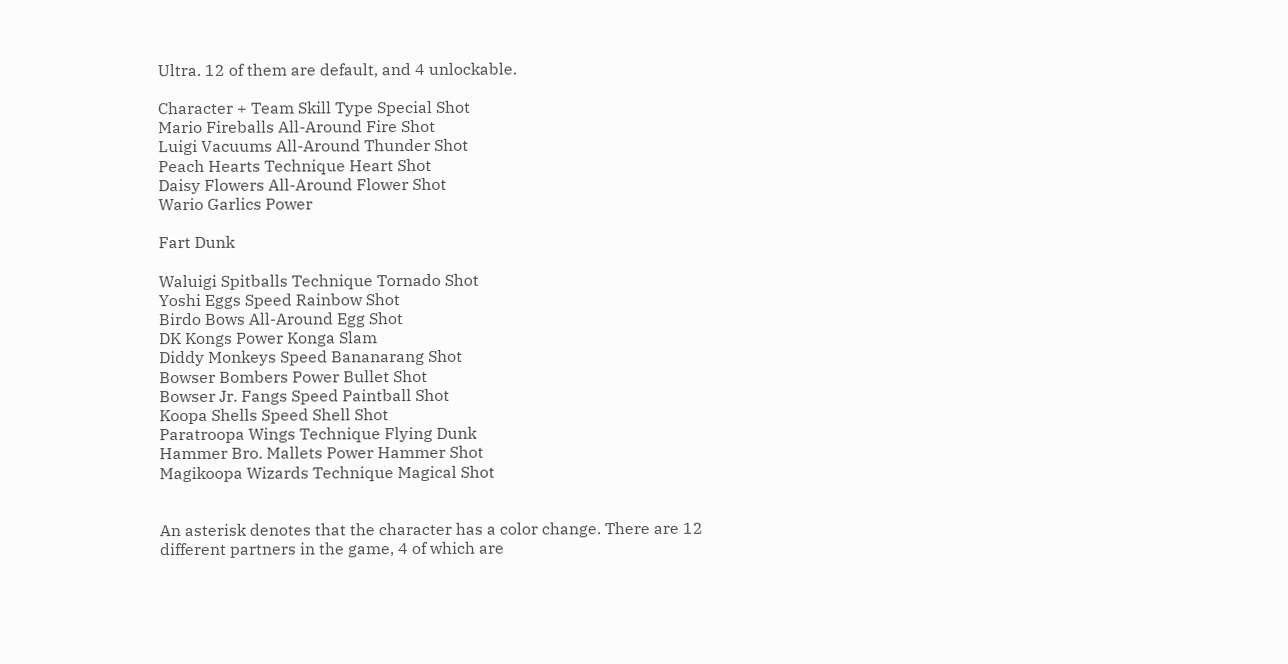Ultra. 12 of them are default, and 4 unlockable.

Character + Team Skill Type Special Shot
Mario Fireballs All-Around Fire Shot
Luigi Vacuums All-Around Thunder Shot
Peach Hearts Technique Heart Shot
Daisy Flowers All-Around Flower Shot
Wario Garlics Power

Fart Dunk

Waluigi Spitballs Technique Tornado Shot
Yoshi Eggs Speed Rainbow Shot
Birdo Bows All-Around Egg Shot
DK Kongs Power Konga Slam
Diddy Monkeys Speed Bananarang Shot
Bowser Bombers Power Bullet Shot
Bowser Jr. Fangs Speed Paintball Shot
Koopa Shells Speed Shell Shot
Paratroopa Wings Technique Flying Dunk
Hammer Bro. Mallets Power Hammer Shot
Magikoopa Wizards Technique Magical Shot


An asterisk denotes that the character has a color change. There are 12 different partners in the game, 4 of which are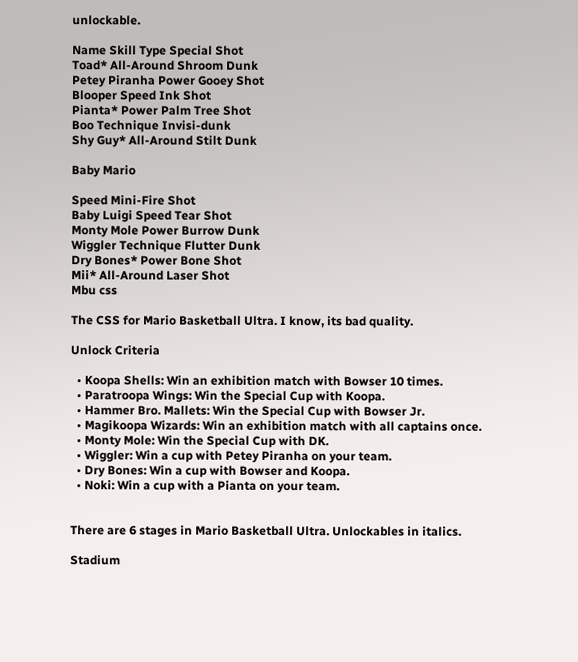unlockable.

Name Skill Type Special Shot
Toad* All-Around Shroom Dunk
Petey Piranha Power Gooey Shot
Blooper Speed Ink Shot
Pianta* Power Palm Tree Shot
Boo Technique Invisi-dunk
Shy Guy* All-Around Stilt Dunk

Baby Mario

Speed Mini-Fire Shot
Baby Luigi Speed Tear Shot
Monty Mole Power Burrow Dunk
Wiggler Technique Flutter Dunk
Dry Bones* Power Bone Shot
Mii* All-Around Laser Shot
Mbu css

The CSS for Mario Basketball Ultra. I know, its bad quality.

Unlock Criteria

  • Koopa Shells: Win an exhibition match with Bowser 10 times.
  • Paratroopa Wings: Win the Special Cup with Koopa.
  • Hammer Bro. Mallets: Win the Special Cup with Bowser Jr.
  • Magikoopa Wizards: Win an exhibition match with all captains once.
  • Monty Mole: Win the Special Cup with DK.
  • Wiggler: Win a cup with Petey Piranha on your team.
  • Dry Bones: Win a cup with Bowser and Koopa.
  • Noki: Win a cup with a Pianta on your team.


There are 6 stages in Mario Basketball Ultra. Unlockables in italics.

Stadium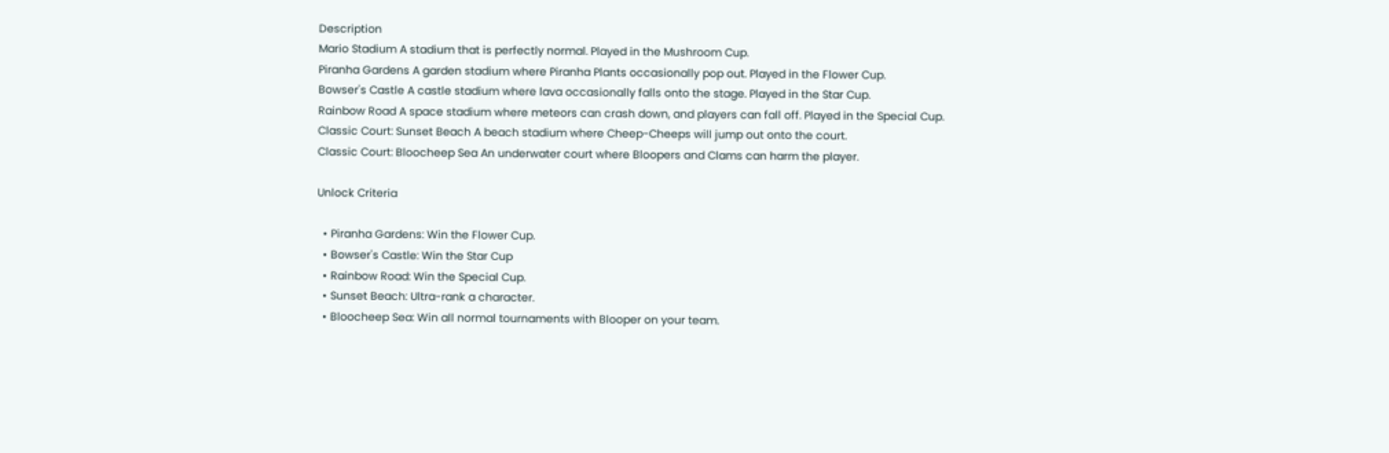Description
Mario Stadium A stadium that is perfectly normal. Played in the Mushroom Cup.
Piranha Gardens A garden stadium where Piranha Plants occasionally pop out. Played in the Flower Cup.
Bowser's Castle A castle stadium where lava occasionally falls onto the stage. Played in the Star Cup.
Rainbow Road A space stadium where meteors can crash down, and players can fall off. Played in the Special Cup.
Classic Court: Sunset Beach A beach stadium where Cheep-Cheeps will jump out onto the court.
Classic Court: Bloocheep Sea An underwater court where Bloopers and Clams can harm the player.

Unlock Criteria

  • Piranha Gardens: Win the Flower Cup.
  • Bowser's Castle: Win the Star Cup
  • Rainbow Road: Win the Special Cup.
  • Sunset Beach: Ultra-rank a character.
  • Bloocheep Sea: Win all normal tournaments with Blooper on your team.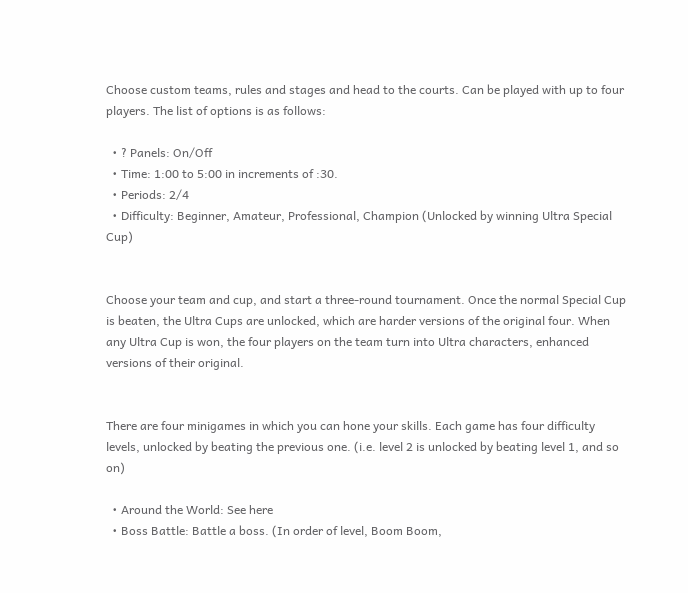Choose custom teams, rules and stages and head to the courts. Can be played with up to four players. The list of options is as follows:

  • ? Panels: On/Off
  • Time: 1:00 to 5:00 in increments of :30.
  • Periods: 2/4
  • Difficulty: Beginner, Amateur, Professional, Champion (Unlocked by winning Ultra Special Cup)


Choose your team and cup, and start a three-round tournament. Once the normal Special Cup is beaten, the Ultra Cups are unlocked, which are harder versions of the original four. When any Ultra Cup is won, the four players on the team turn into Ultra characters, enhanced versions of their original.


There are four minigames in which you can hone your skills. Each game has four difficulty levels, unlocked by beating the previous one. (i.e. level 2 is unlocked by beating level 1, and so on)

  • Around the World: See here
  • Boss Battle: Battle a boss. (In order of level, Boom Boom,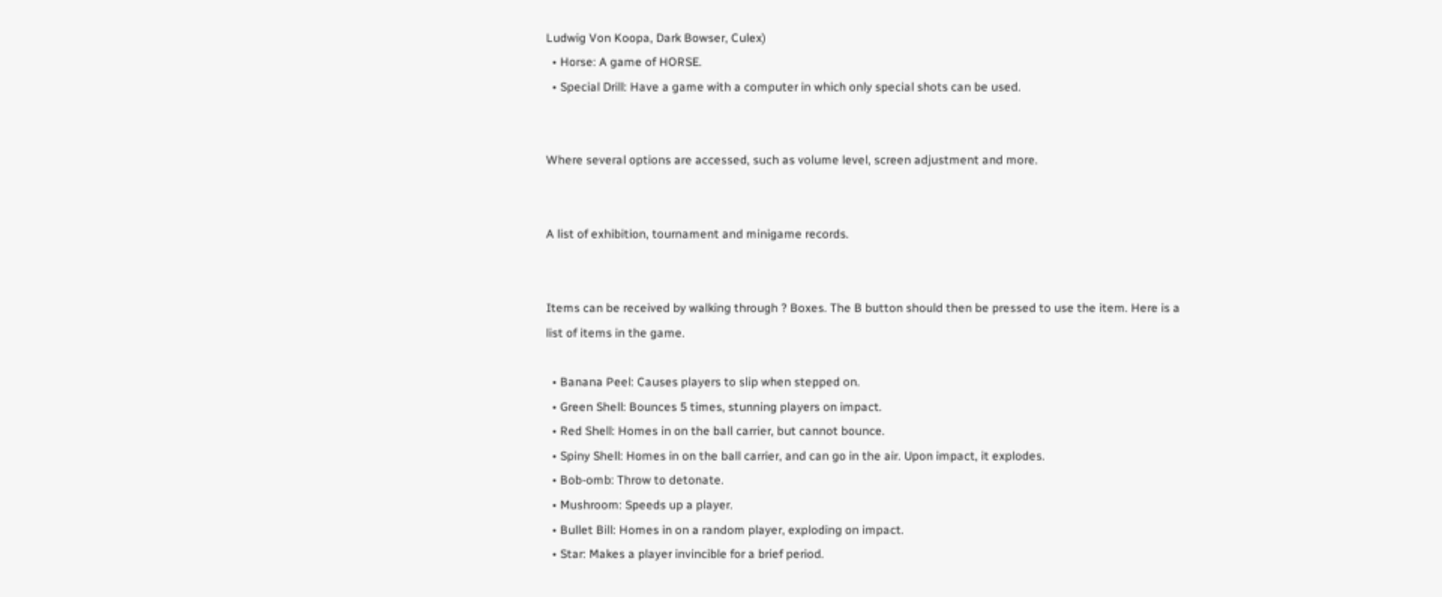Ludwig Von Koopa, Dark Bowser, Culex)
  • Horse: A game of HORSE.
  • Special Drill: Have a game with a computer in which only special shots can be used.


Where several options are accessed, such as volume level, screen adjustment and more.


A list of exhibition, tournament and minigame records.


Items can be received by walking through ? Boxes. The B button should then be pressed to use the item. Here is a list of items in the game.

  • Banana Peel: Causes players to slip when stepped on.
  • Green Shell: Bounces 5 times, stunning players on impact.
  • Red Shell: Homes in on the ball carrier, but cannot bounce.
  • Spiny Shell: Homes in on the ball carrier, and can go in the air. Upon impact, it explodes.
  • Bob-omb: Throw to detonate.
  • Mushroom: Speeds up a player.
  • Bullet Bill: Homes in on a random player, exploding on impact.
  • Star: Makes a player invincible for a brief period.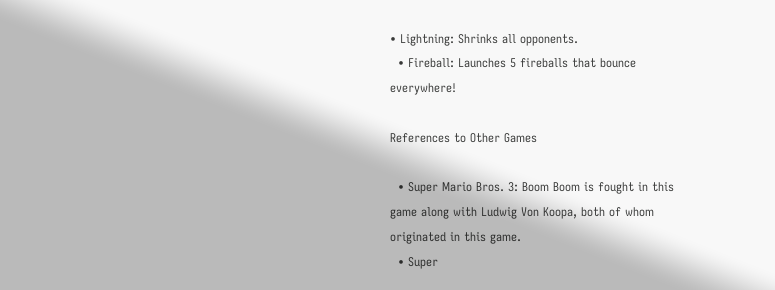• Lightning: Shrinks all opponents.
  • Fireball: Launches 5 fireballs that bounce everywhere!

References to Other Games

  • Super Mario Bros. 3: Boom Boom is fought in this game along with Ludwig Von Koopa, both of whom originated in this game.
  • Super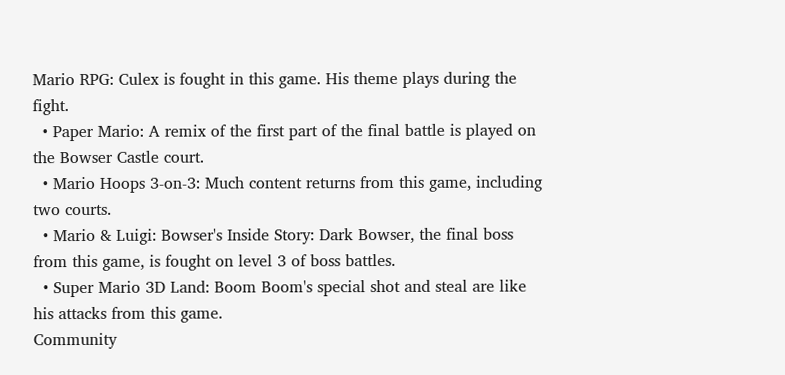Mario RPG: Culex is fought in this game. His theme plays during the fight.
  • Paper Mario: A remix of the first part of the final battle is played on the Bowser Castle court.
  • Mario Hoops 3-on-3: Much content returns from this game, including two courts.
  • Mario & Luigi: Bowser's Inside Story: Dark Bowser, the final boss from this game, is fought on level 3 of boss battles.
  • Super Mario 3D Land: Boom Boom's special shot and steal are like his attacks from this game.
Community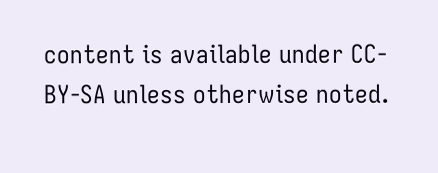content is available under CC-BY-SA unless otherwise noted.